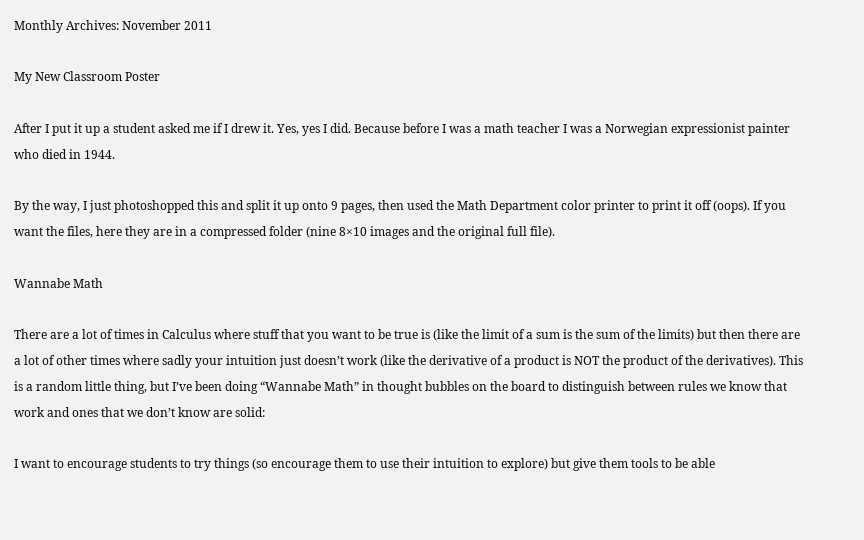Monthly Archives: November 2011

My New Classroom Poster

After I put it up a student asked me if I drew it. Yes, yes I did. Because before I was a math teacher I was a Norwegian expressionist painter who died in 1944.

By the way, I just photoshopped this and split it up onto 9 pages, then used the Math Department color printer to print it off (oops). If you want the files, here they are in a compressed folder (nine 8×10 images and the original full file).

Wannabe Math

There are a lot of times in Calculus where stuff that you want to be true is (like the limit of a sum is the sum of the limits) but then there are a lot of other times where sadly your intuition just doesn’t work (like the derivative of a product is NOT the product of the derivatives). This is a random little thing, but I’ve been doing “Wannabe Math” in thought bubbles on the board to distinguish between rules we know that work and ones that we don’t know are solid:

I want to encourage students to try things (so encourage them to use their intuition to explore) but give them tools to be able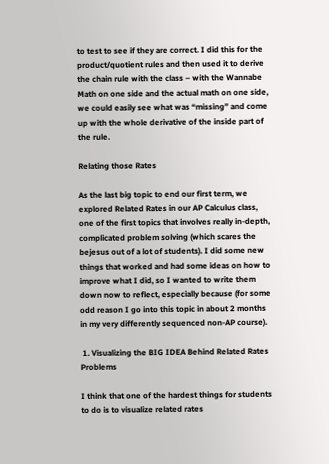to test to see if they are correct. I did this for the product/quotient rules and then used it to derive the chain rule with the class – with the Wannabe Math on one side and the actual math on one side, we could easily see what was “missing” and come up with the whole derivative of the inside part of the rule.

Relating those Rates

As the last big topic to end our first term, we explored Related Rates in our AP Calculus class, one of the first topics that involves really in-depth, complicated problem solving (which scares the bejesus out of a lot of students). I did some new things that worked and had some ideas on how to improve what I did, so I wanted to write them down now to reflect, especially because (for some odd reason I go into this topic in about 2 months in my very differently sequenced non-AP course).

 1. Visualizing the BIG IDEA Behind Related Rates Problems

I think that one of the hardest things for students to do is to visualize related rates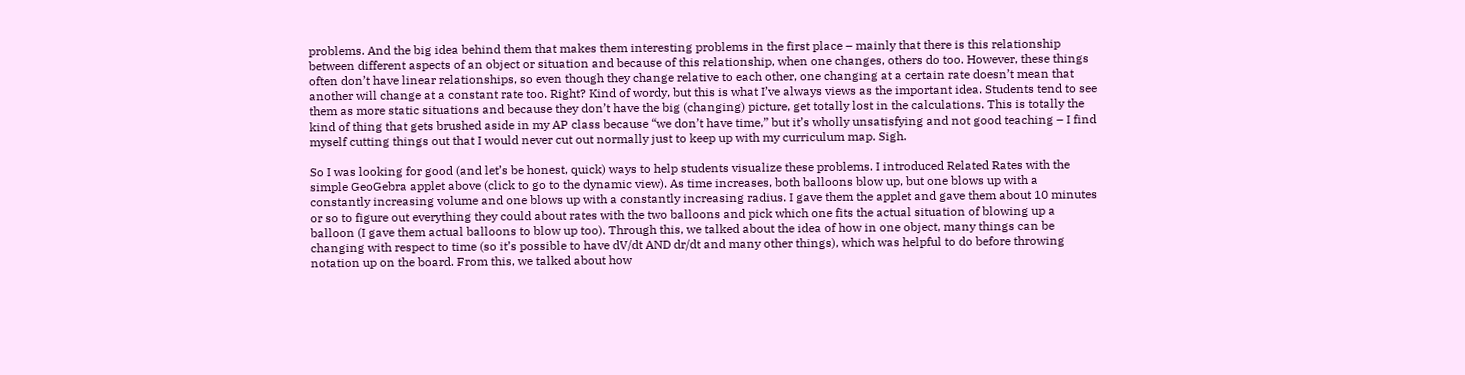problems. And the big idea behind them that makes them interesting problems in the first place – mainly that there is this relationship between different aspects of an object or situation and because of this relationship, when one changes, others do too. However, these things often don’t have linear relationships, so even though they change relative to each other, one changing at a certain rate doesn’t mean that another will change at a constant rate too. Right? Kind of wordy, but this is what I’ve always views as the important idea. Students tend to see them as more static situations and because they don’t have the big (changing) picture, get totally lost in the calculations. This is totally the kind of thing that gets brushed aside in my AP class because “we don’t have time,” but it’s wholly unsatisfying and not good teaching – I find myself cutting things out that I would never cut out normally just to keep up with my curriculum map. Sigh.

So I was looking for good (and let’s be honest, quick) ways to help students visualize these problems. I introduced Related Rates with the simple GeoGebra applet above (click to go to the dynamic view). As time increases, both balloons blow up, but one blows up with a constantly increasing volume and one blows up with a constantly increasing radius. I gave them the applet and gave them about 10 minutes or so to figure out everything they could about rates with the two balloons and pick which one fits the actual situation of blowing up a balloon (I gave them actual balloons to blow up too). Through this, we talked about the idea of how in one object, many things can be changing with respect to time (so it’s possible to have dV/dt AND dr/dt and many other things), which was helpful to do before throwing notation up on the board. From this, we talked about how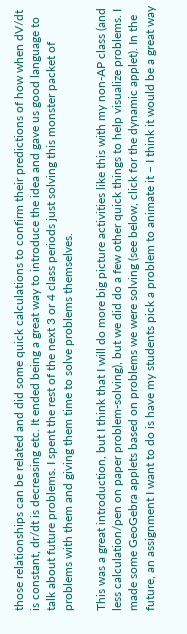those relationships can be related and did some quick calculations to confirm their predictions of how when dV/dt is constant, dr/dt is decreasing etc. It ended being a great way to introduce the idea and gave us good language to talk about future problems. I spent the rest of the next 3 or 4 class periods just solving this monster packet of problems with them and giving them time to solve problems themselves.

This was a great introduction, but I think that I will do more big picture activities like this with my non-AP class (and less calculation/pen on paper problem-solving), but we did do a few other quick things to help visualize problems. I made some GeoGebra applets based on problems we were solving (see below, click for the dynamic applet). In the future, an assignment I want to do is have my students pick a problem to animate it – I think it would be a great way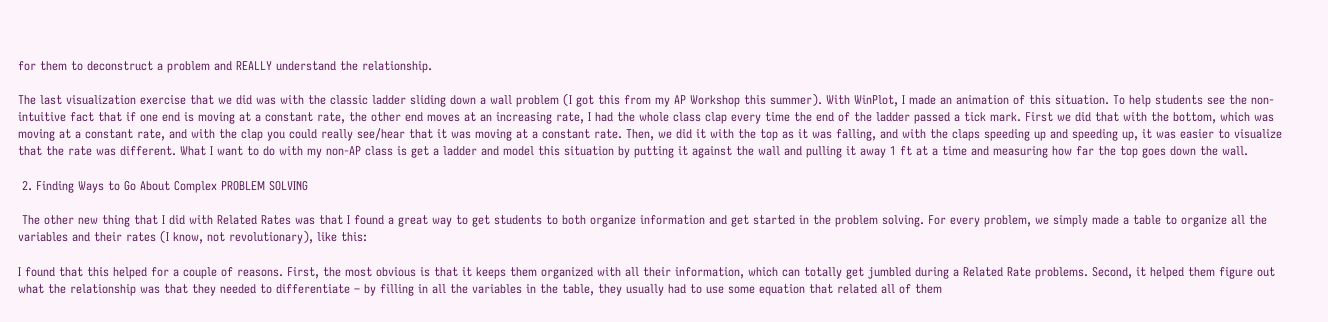for them to deconstruct a problem and REALLY understand the relationship.

The last visualization exercise that we did was with the classic ladder sliding down a wall problem (I got this from my AP Workshop this summer). With WinPlot, I made an animation of this situation. To help students see the non-intuitive fact that if one end is moving at a constant rate, the other end moves at an increasing rate, I had the whole class clap every time the end of the ladder passed a tick mark. First we did that with the bottom, which was moving at a constant rate, and with the clap you could really see/hear that it was moving at a constant rate. Then, we did it with the top as it was falling, and with the claps speeding up and speeding up, it was easier to visualize that the rate was different. What I want to do with my non-AP class is get a ladder and model this situation by putting it against the wall and pulling it away 1 ft at a time and measuring how far the top goes down the wall.

 2. Finding Ways to Go About Complex PROBLEM SOLVING

 The other new thing that I did with Related Rates was that I found a great way to get students to both organize information and get started in the problem solving. For every problem, we simply made a table to organize all the variables and their rates (I know, not revolutionary), like this:

I found that this helped for a couple of reasons. First, the most obvious is that it keeps them organized with all their information, which can totally get jumbled during a Related Rate problems. Second, it helped them figure out what the relationship was that they needed to differentiate – by filling in all the variables in the table, they usually had to use some equation that related all of them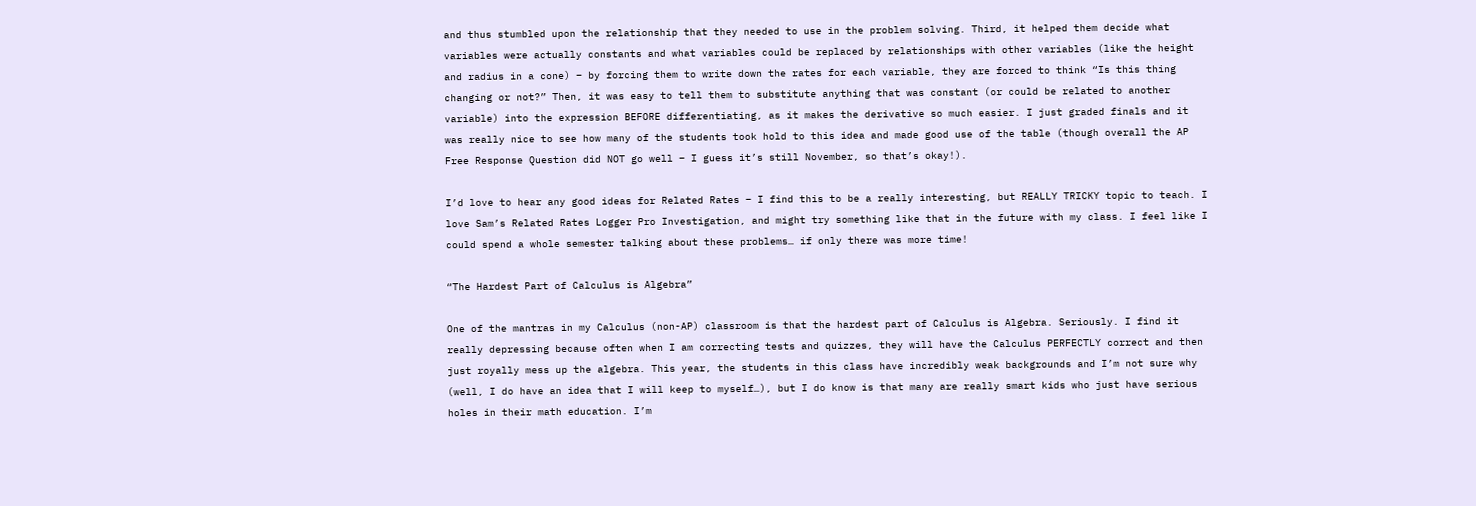and thus stumbled upon the relationship that they needed to use in the problem solving. Third, it helped them decide what variables were actually constants and what variables could be replaced by relationships with other variables (like the height and radius in a cone) – by forcing them to write down the rates for each variable, they are forced to think “Is this thing changing or not?” Then, it was easy to tell them to substitute anything that was constant (or could be related to another variable) into the expression BEFORE differentiating, as it makes the derivative so much easier. I just graded finals and it was really nice to see how many of the students took hold to this idea and made good use of the table (though overall the AP Free Response Question did NOT go well – I guess it’s still November, so that’s okay!).

I’d love to hear any good ideas for Related Rates – I find this to be a really interesting, but REALLY TRICKY topic to teach. I love Sam’s Related Rates Logger Pro Investigation, and might try something like that in the future with my class. I feel like I could spend a whole semester talking about these problems… if only there was more time!

“The Hardest Part of Calculus is Algebra”

One of the mantras in my Calculus (non-AP) classroom is that the hardest part of Calculus is Algebra. Seriously. I find it really depressing because often when I am correcting tests and quizzes, they will have the Calculus PERFECTLY correct and then just royally mess up the algebra. This year, the students in this class have incredibly weak backgrounds and I’m not sure why (well, I do have an idea that I will keep to myself…), but I do know is that many are really smart kids who just have serious holes in their math education. I’m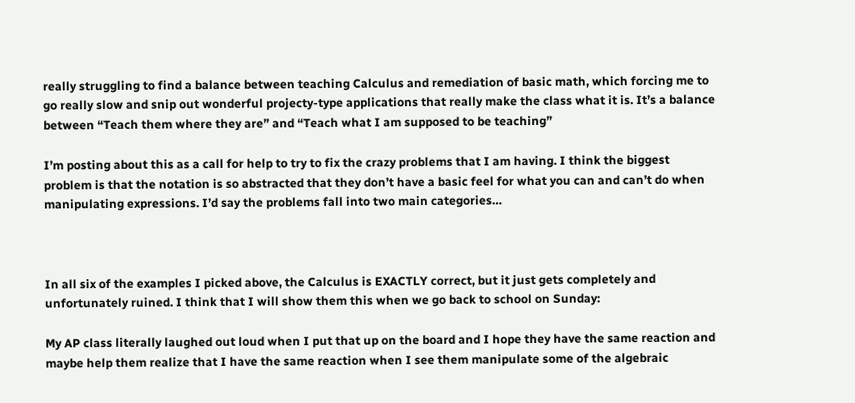really struggling to find a balance between teaching Calculus and remediation of basic math, which forcing me to go really slow and snip out wonderful projecty-type applications that really make the class what it is. It’s a balance between “Teach them where they are” and “Teach what I am supposed to be teaching”

I’m posting about this as a call for help to try to fix the crazy problems that I am having. I think the biggest problem is that the notation is so abstracted that they don’t have a basic feel for what you can and can’t do when manipulating expressions. I’d say the problems fall into two main categories…



In all six of the examples I picked above, the Calculus is EXACTLY correct, but it just gets completely and unfortunately ruined. I think that I will show them this when we go back to school on Sunday:

My AP class literally laughed out loud when I put that up on the board and I hope they have the same reaction and maybe help them realize that I have the same reaction when I see them manipulate some of the algebraic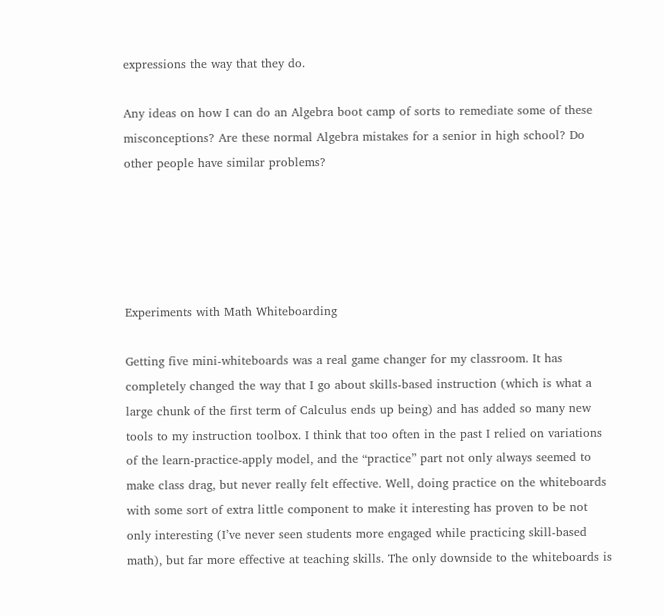expressions the way that they do.

Any ideas on how I can do an Algebra boot camp of sorts to remediate some of these misconceptions? Are these normal Algebra mistakes for a senior in high school? Do other people have similar problems?





Experiments with Math Whiteboarding

Getting five mini-whiteboards was a real game changer for my classroom. It has completely changed the way that I go about skills-based instruction (which is what a large chunk of the first term of Calculus ends up being) and has added so many new tools to my instruction toolbox. I think that too often in the past I relied on variations of the learn-practice-apply model, and the “practice” part not only always seemed to make class drag, but never really felt effective. Well, doing practice on the whiteboards with some sort of extra little component to make it interesting has proven to be not only interesting (I’ve never seen students more engaged while practicing skill-based math), but far more effective at teaching skills. The only downside to the whiteboards is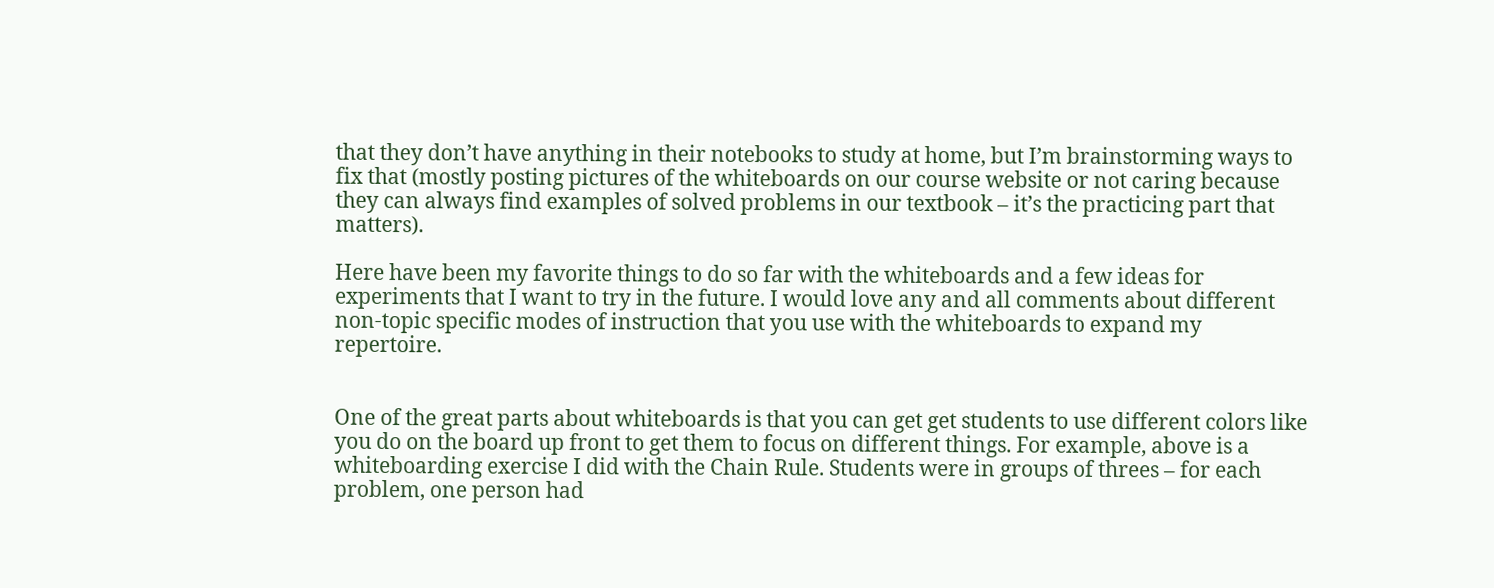that they don’t have anything in their notebooks to study at home, but I’m brainstorming ways to fix that (mostly posting pictures of the whiteboards on our course website or not caring because they can always find examples of solved problems in our textbook – it’s the practicing part that matters).

Here have been my favorite things to do so far with the whiteboards and a few ideas for experiments that I want to try in the future. I would love any and all comments about different non-topic specific modes of instruction that you use with the whiteboards to expand my repertoire.


One of the great parts about whiteboards is that you can get get students to use different colors like you do on the board up front to get them to focus on different things. For example, above is a whiteboarding exercise I did with the Chain Rule. Students were in groups of threes – for each problem, one person had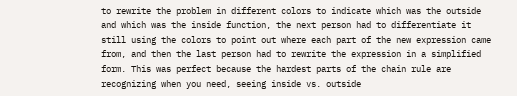to rewrite the problem in different colors to indicate which was the outside and which was the inside function, the next person had to differentiate it still using the colors to point out where each part of the new expression came from, and then the last person had to rewrite the expression in a simplified form. This was perfect because the hardest parts of the chain rule are recognizing when you need, seeing inside vs. outside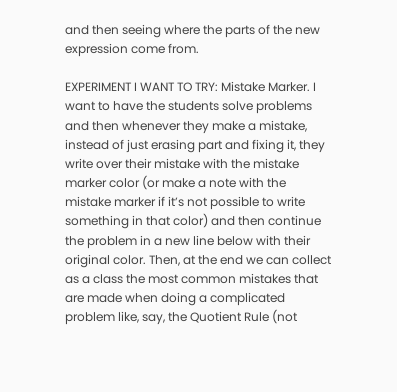and then seeing where the parts of the new expression come from.

EXPERIMENT I WANT TO TRY: Mistake Marker. I want to have the students solve problems and then whenever they make a mistake, instead of just erasing part and fixing it, they write over their mistake with the mistake marker color (or make a note with the mistake marker if it’s not possible to write something in that color) and then continue the problem in a new line below with their original color. Then, at the end we can collect as a class the most common mistakes that are made when doing a complicated problem like, say, the Quotient Rule (not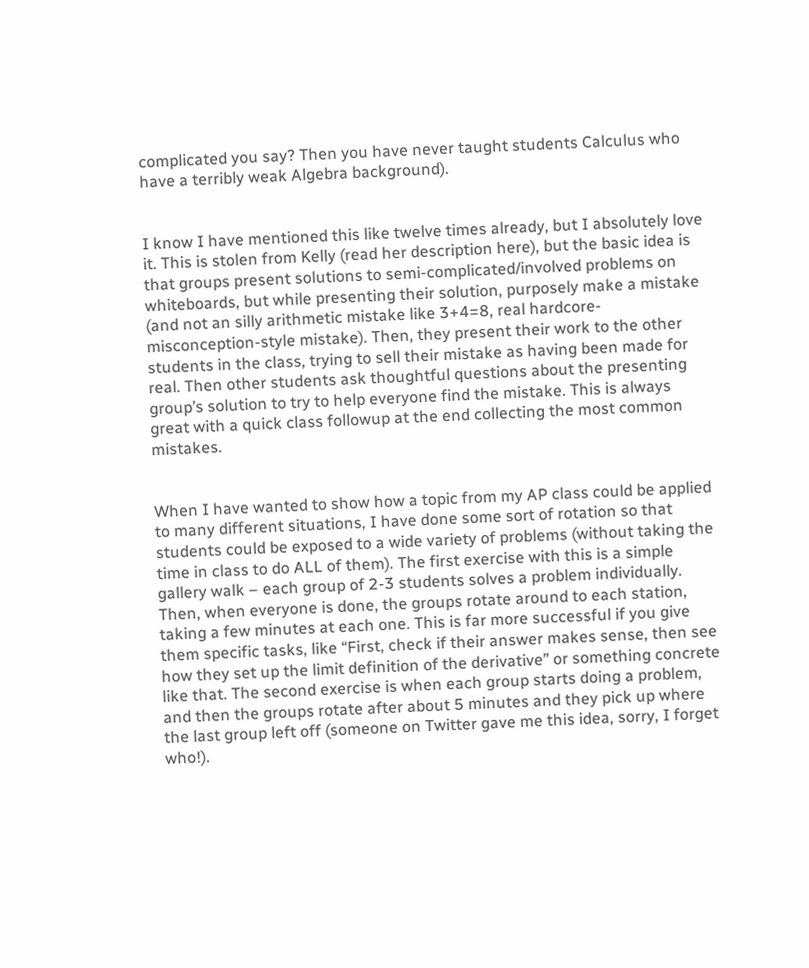complicated you say? Then you have never taught students Calculus who have a terribly weak Algebra background).


I know I have mentioned this like twelve times already, but I absolutely love it. This is stolen from Kelly (read her description here), but the basic idea is that groups present solutions to semi-complicated/involved problems on whiteboards, but while presenting their solution, purposely make a mistake (and not an silly arithmetic mistake like 3+4=8, real hardcore-misconception-style mistake). Then, they present their work to the other students in the class, trying to sell their mistake as having been made for real. Then other students ask thoughtful questions about the presenting group’s solution to try to help everyone find the mistake. This is always great with a quick class followup at the end collecting the most common mistakes.


When I have wanted to show how a topic from my AP class could be applied to many different situations, I have done some sort of rotation so that students could be exposed to a wide variety of problems (without taking the time in class to do ALL of them). The first exercise with this is a simple gallery walk – each group of 2-3 students solves a problem individually. Then, when everyone is done, the groups rotate around to each station, taking a few minutes at each one. This is far more successful if you give them specific tasks, like “First, check if their answer makes sense, then see how they set up the limit definition of the derivative” or something concrete like that. The second exercise is when each group starts doing a problem, and then the groups rotate after about 5 minutes and they pick up where the last group left off (someone on Twitter gave me this idea, sorry, I forget who!).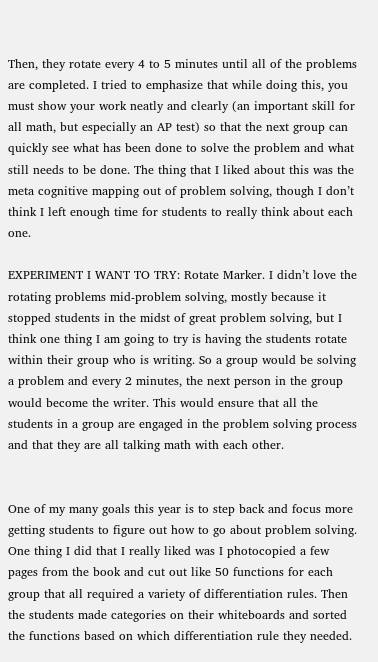Then, they rotate every 4 to 5 minutes until all of the problems are completed. I tried to emphasize that while doing this, you must show your work neatly and clearly (an important skill for all math, but especially an AP test) so that the next group can quickly see what has been done to solve the problem and what still needs to be done. The thing that I liked about this was the meta cognitive mapping out of problem solving, though I don’t think I left enough time for students to really think about each one.

EXPERIMENT I WANT TO TRY: Rotate Marker. I didn’t love the rotating problems mid-problem solving, mostly because it stopped students in the midst of great problem solving, but I think one thing I am going to try is having the students rotate within their group who is writing. So a group would be solving a problem and every 2 minutes, the next person in the group would become the writer. This would ensure that all the students in a group are engaged in the problem solving process and that they are all talking math with each other.


One of my many goals this year is to step back and focus more getting students to figure out how to go about problem solving. One thing I did that I really liked was I photocopied a few pages from the book and cut out like 50 functions for each group that all required a variety of differentiation rules. Then the students made categories on their whiteboards and sorted the functions based on which differentiation rule they needed.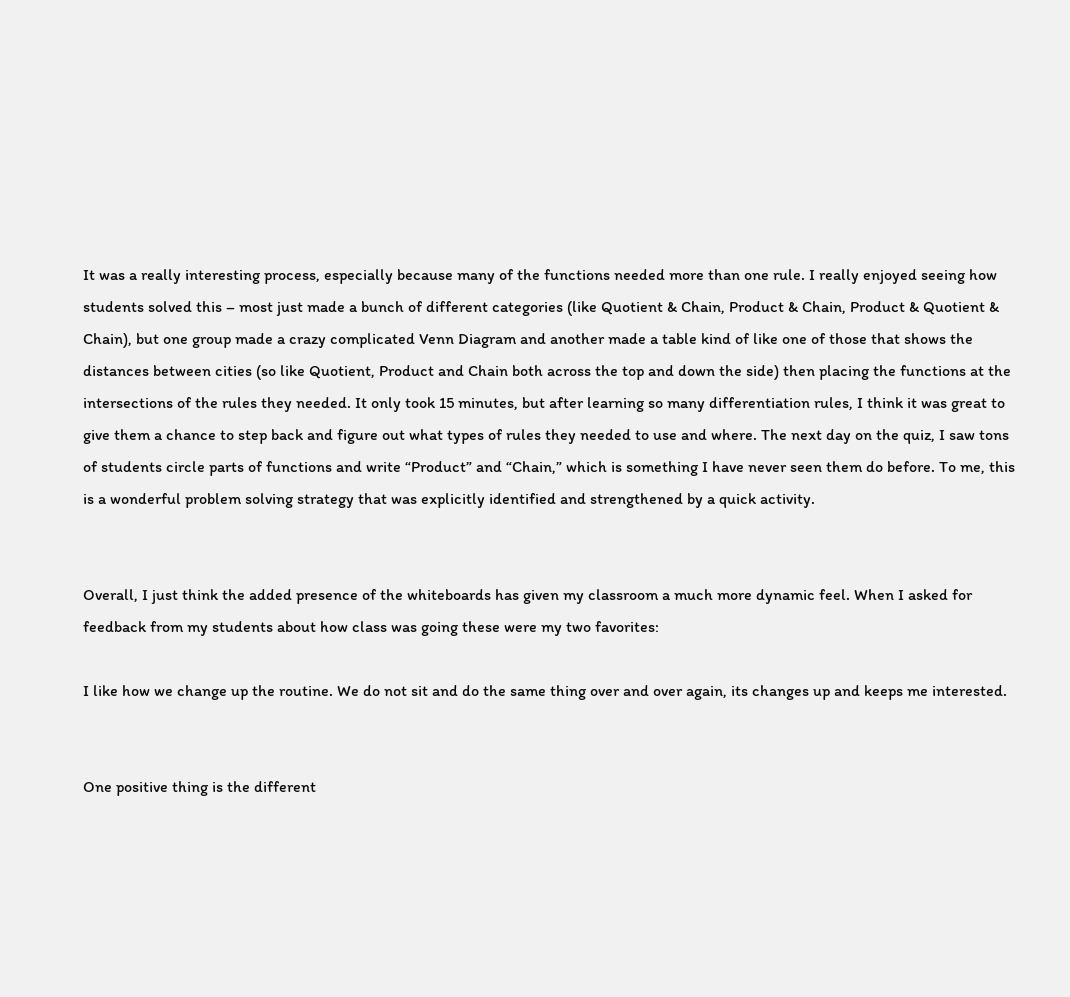It was a really interesting process, especially because many of the functions needed more than one rule. I really enjoyed seeing how students solved this – most just made a bunch of different categories (like Quotient & Chain, Product & Chain, Product & Quotient & Chain), but one group made a crazy complicated Venn Diagram and another made a table kind of like one of those that shows the distances between cities (so like Quotient, Product and Chain both across the top and down the side) then placing the functions at the intersections of the rules they needed. It only took 15 minutes, but after learning so many differentiation rules, I think it was great to give them a chance to step back and figure out what types of rules they needed to use and where. The next day on the quiz, I saw tons of students circle parts of functions and write “Product” and “Chain,” which is something I have never seen them do before. To me, this is a wonderful problem solving strategy that was explicitly identified and strengthened by a quick activity.


Overall, I just think the added presence of the whiteboards has given my classroom a much more dynamic feel. When I asked for feedback from my students about how class was going these were my two favorites:

I like how we change up the routine. We do not sit and do the same thing over and over again, its changes up and keeps me interested.


One positive thing is the different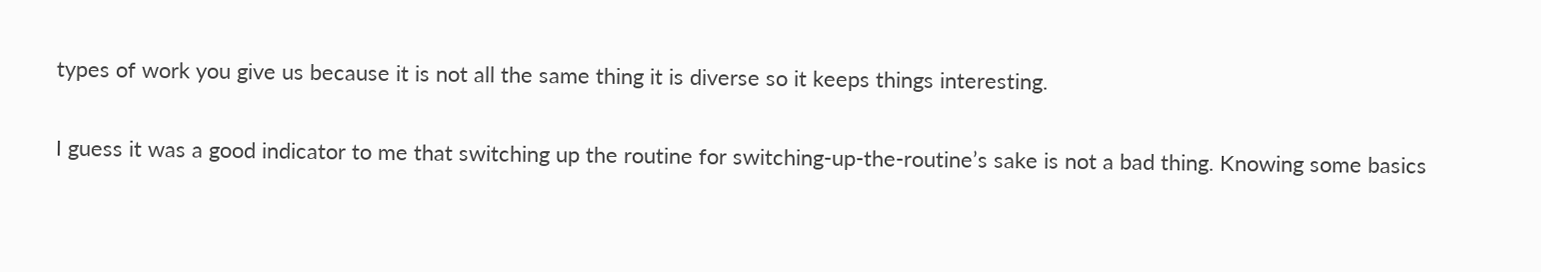types of work you give us because it is not all the same thing it is diverse so it keeps things interesting.

I guess it was a good indicator to me that switching up the routine for switching-up-the-routine’s sake is not a bad thing. Knowing some basics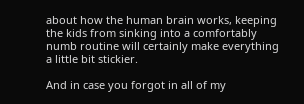about how the human brain works, keeping the kids from sinking into a comfortably numb routine will certainly make everything a little bit stickier.

And in case you forgot in all of my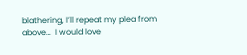blathering, I’ll repeat my plea from above…  I would love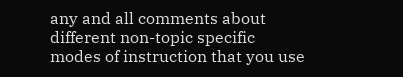any and all comments about different non-topic specific modes of instruction that you use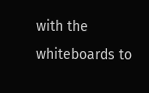with the whiteboards to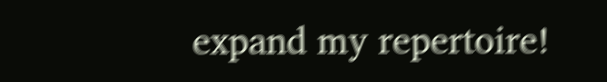expand my repertoire!